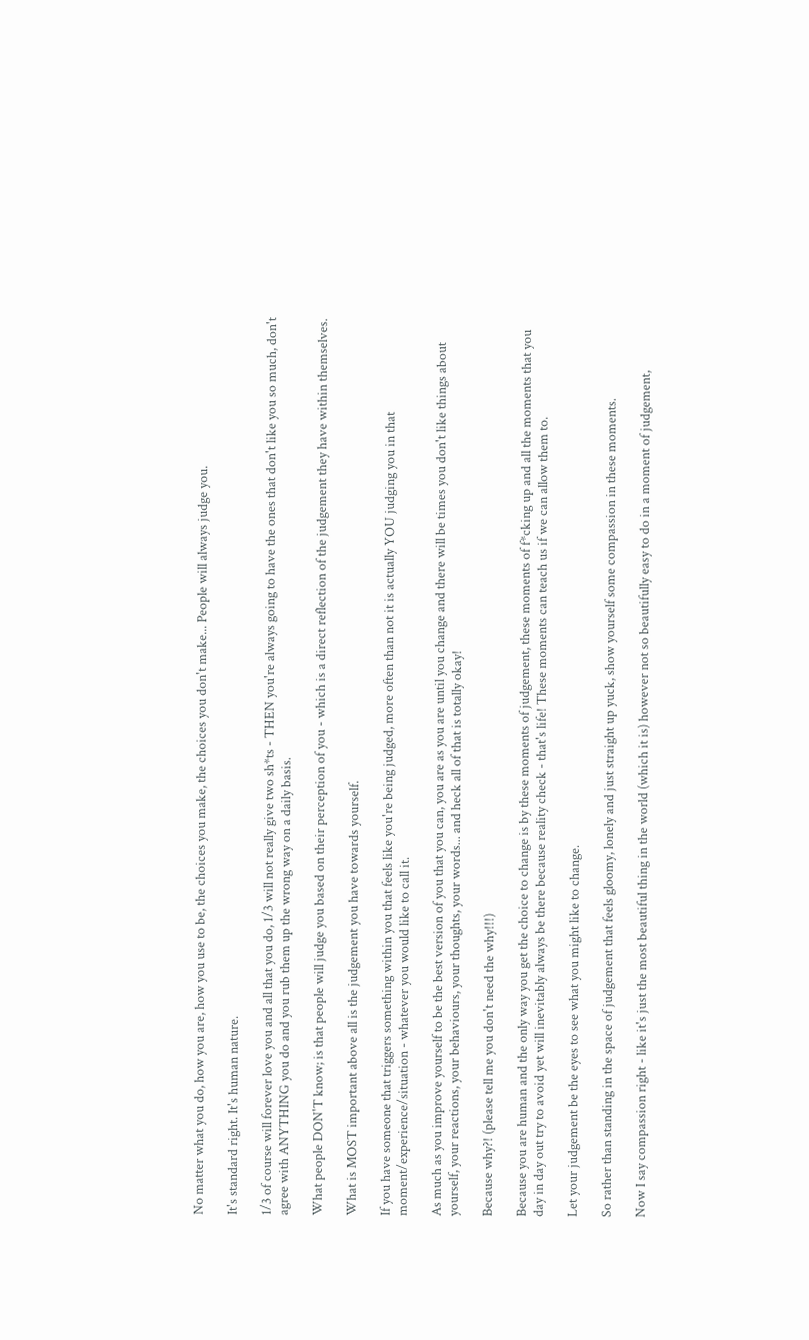No matter what you do, how you are, how you use to be, the choices you make, the choices you don't make... People will always judge you.

It's standard right. It's human nature.

1/3 of course will forever love you and all that you do, 1/3 will not really give two sh*ts - THEN you're always going to have the ones that don't like you so much, don't agree with ANYTHING you do and you rub them up the wrong way on a daily basis.

What people DON'T know; is that people will judge you based on their perception of you - which is a direct reflection of the judgement they have within themselves.

What is MOST important above all is the judgement you have towards yourself.

If you have someone that triggers something within you that feels like you're being judged, more often than not it is actually YOU judging you in that moment/experience/situation - whatever you would like to call it.

As much as you improve yourself to be the best version of you that you can, you are as you are until you change and there will be times you don't like things about yourself, your reactions, your behaviours, your thoughts, your words... and heck all of that is totally okay!

Because why?! (please tell me you don't need the why!!!)

Because you are human and the only way you get the choice to change is by these moments of judgement, these moments of f*cking up and all the moments that you day in day out try to avoid yet will inevitably always be there because reality check - that's life! These moments can teach us if we can allow them to.

Let your judgement be the eyes to see what you might like to change.

So rather than standing in the space of judgement that feels gloomy, lonely and just straight up yuck, show yourself some compassion in these moments.

Now I say compassion right - like it's just the most beautiful thing in the world (which it is) however not so beautifully easy to do in a moment of judgement,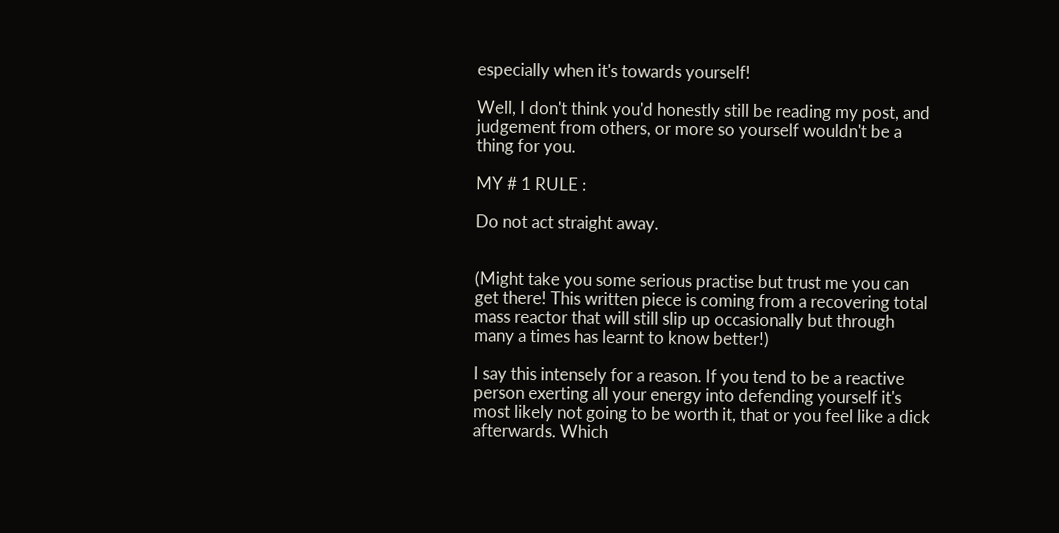especially when it's towards yourself!

Well, I don't think you'd honestly still be reading my post, and judgement from others, or more so yourself wouldn't be a thing for you.

MY # 1 RULE :

Do not act straight away.


(Might take you some serious practise but trust me you can get there! This written piece is coming from a recovering total mass reactor that will still slip up occasionally but through many a times has learnt to know better!)

I say this intensely for a reason. If you tend to be a reactive person exerting all your energy into defending yourself it's most likely not going to be worth it, that or you feel like a dick afterwards. Which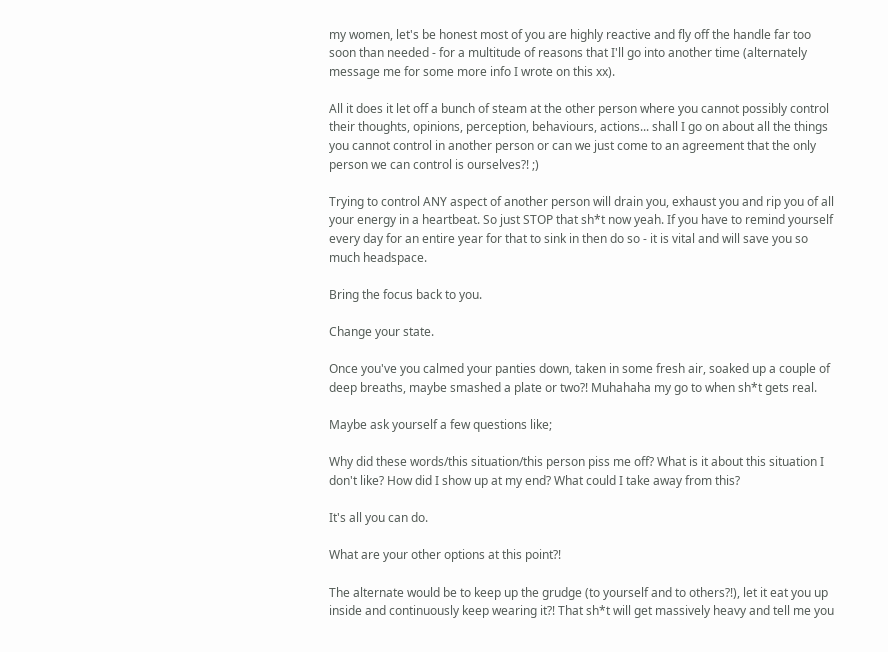my women, let's be honest most of you are highly reactive and fly off the handle far too soon than needed - for a multitude of reasons that I'll go into another time (alternately message me for some more info I wrote on this xx).

All it does it let off a bunch of steam at the other person where you cannot possibly control their thoughts, opinions, perception, behaviours, actions... shall I go on about all the things you cannot control in another person or can we just come to an agreement that the only person we can control is ourselves?! ;)

Trying to control ANY aspect of another person will drain you, exhaust you and rip you of all your energy in a heartbeat. So just STOP that sh*t now yeah. If you have to remind yourself every day for an entire year for that to sink in then do so - it is vital and will save you so much headspace.

Bring the focus back to you.

Change your state.

Once you've you calmed your panties down, taken in some fresh air, soaked up a couple of deep breaths, maybe smashed a plate or two?! Muhahaha my go to when sh*t gets real.

Maybe ask yourself a few questions like;

Why did these words/this situation/this person piss me off? What is it about this situation I don't like? How did I show up at my end? What could I take away from this?

It's all you can do.

What are your other options at this point?!

The alternate would be to keep up the grudge (to yourself and to others?!), let it eat you up inside and continuously keep wearing it?! That sh*t will get massively heavy and tell me you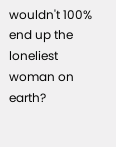wouldn't 100% end up the loneliest woman on earth?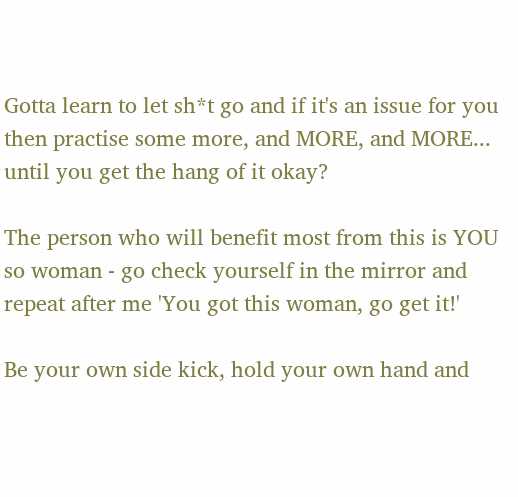Gotta learn to let sh*t go and if it's an issue for you then practise some more, and MORE, and MORE... until you get the hang of it okay?

The person who will benefit most from this is YOU so woman - go check yourself in the mirror and repeat after me 'You got this woman, go get it!'

Be your own side kick, hold your own hand and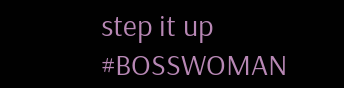step it up #BOSSWOMAN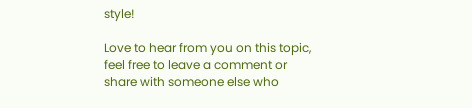style!

Love to hear from you on this topic, feel free to leave a comment or share with someone else who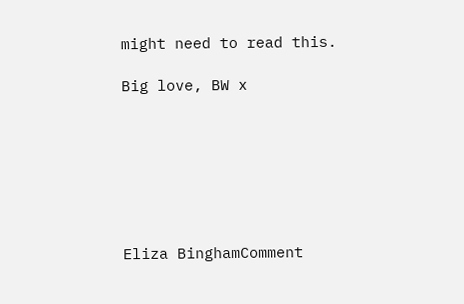might need to read this.

Big love, BW x







Eliza BinghamComment